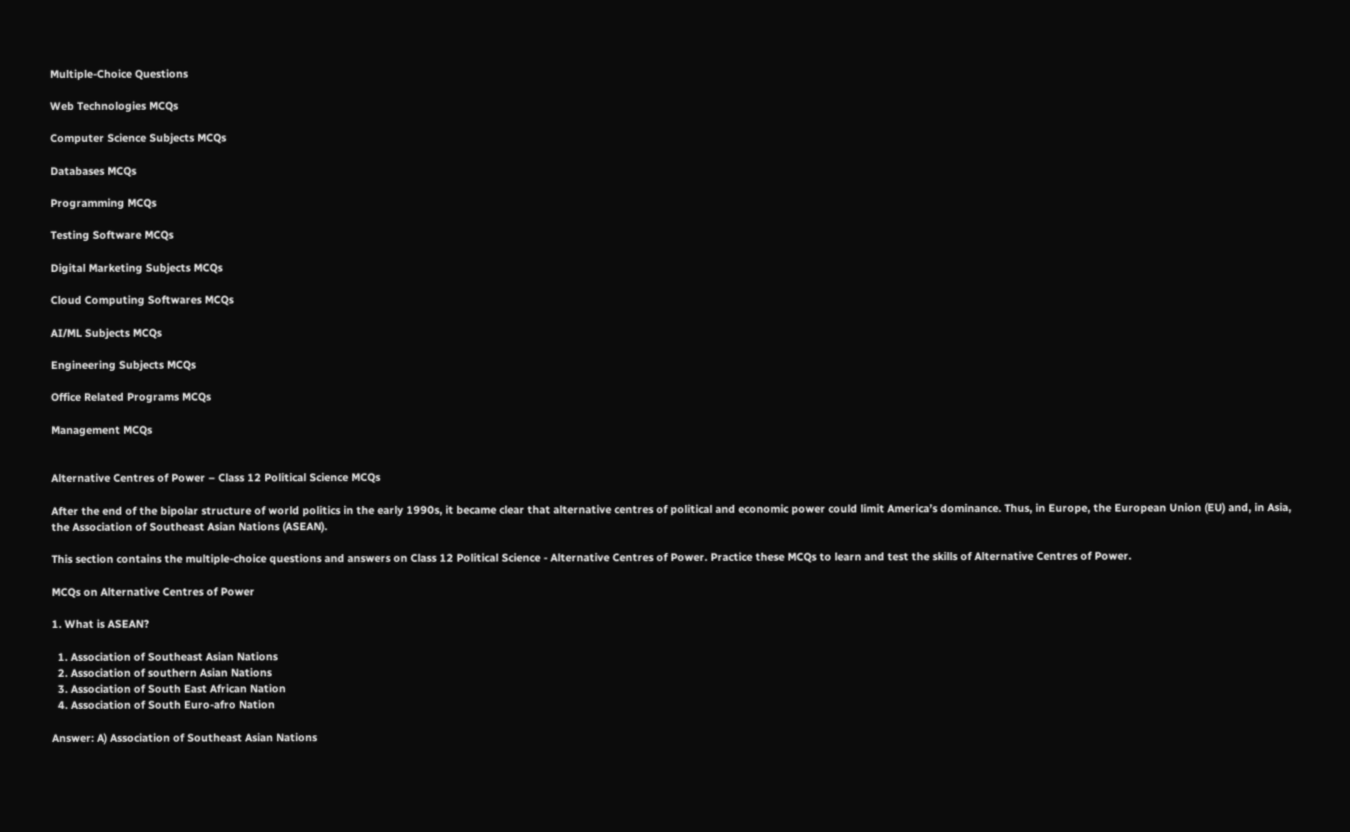Multiple-Choice Questions

Web Technologies MCQs

Computer Science Subjects MCQs

Databases MCQs

Programming MCQs

Testing Software MCQs

Digital Marketing Subjects MCQs

Cloud Computing Softwares MCQs

AI/ML Subjects MCQs

Engineering Subjects MCQs

Office Related Programs MCQs

Management MCQs


Alternative Centres of Power – Class 12 Political Science MCQs

After the end of the bipolar structure of world politics in the early 1990s, it became clear that alternative centres of political and economic power could limit America’s dominance. Thus, in Europe, the European Union (EU) and, in Asia, the Association of Southeast Asian Nations (ASEAN).

This section contains the multiple-choice questions and answers on Class 12 Political Science - Alternative Centres of Power. Practice these MCQs to learn and test the skills of Alternative Centres of Power.

MCQs on Alternative Centres of Power

1. What is ASEAN?

  1. Association of Southeast Asian Nations
  2. Association of southern Asian Nations
  3. Association of South East African Nation
  4. Association of South Euro-afro Nation

Answer: A) Association of Southeast Asian Nations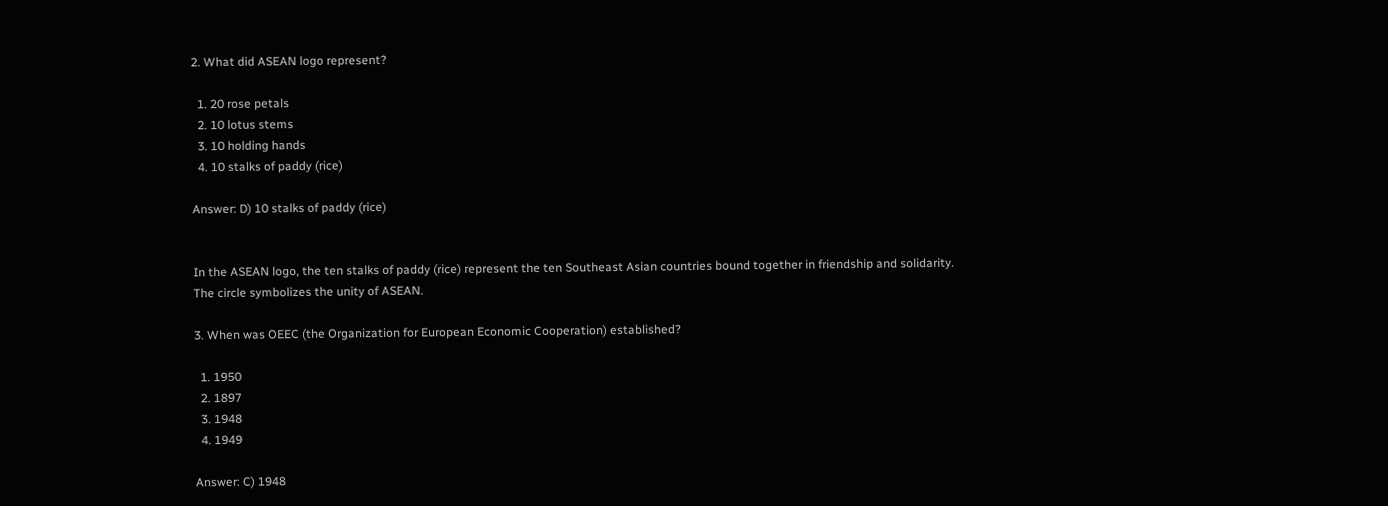2. What did ASEAN logo represent?

  1. 20 rose petals
  2. 10 lotus stems
  3. 10 holding hands
  4. 10 stalks of paddy (rice)

Answer: D) 10 stalks of paddy (rice)


In the ASEAN logo, the ten stalks of paddy (rice) represent the ten Southeast Asian countries bound together in friendship and solidarity. The circle symbolizes the unity of ASEAN.

3. When was OEEC (the Organization for European Economic Cooperation) established?

  1. 1950
  2. 1897
  3. 1948
  4. 1949

Answer: C) 1948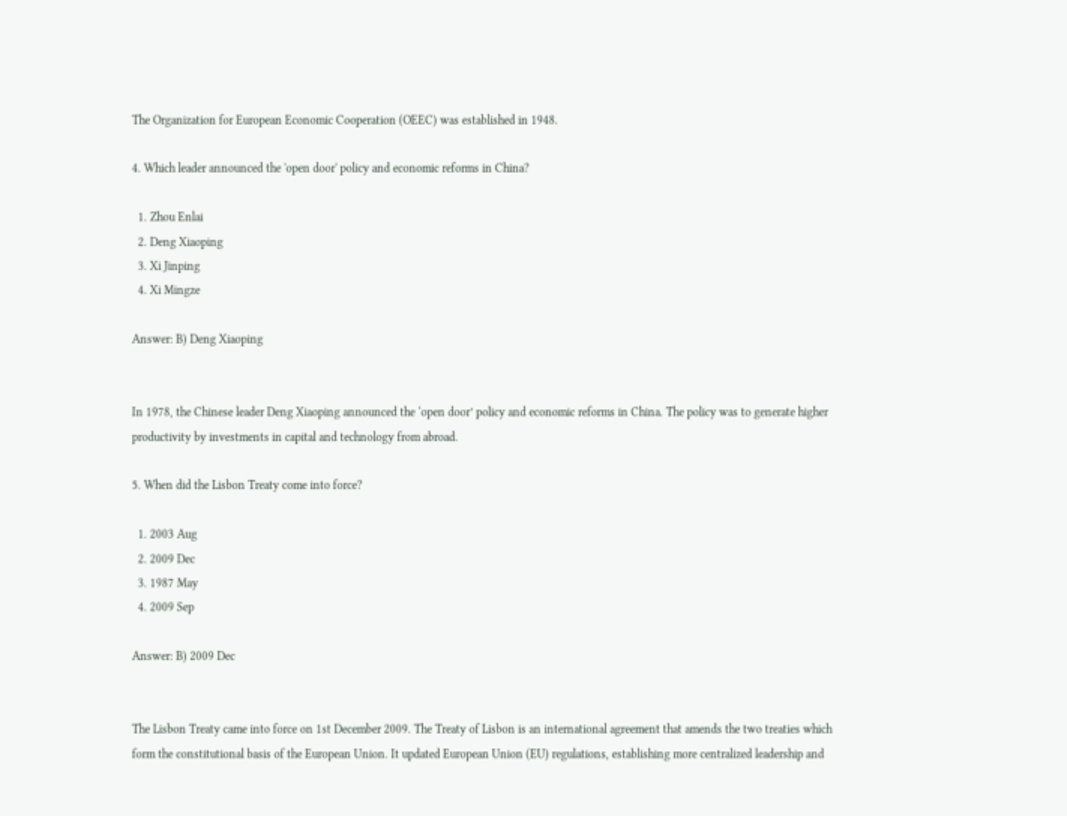The Organization for European Economic Cooperation (OEEC) was established in 1948.

4. Which leader announced the 'open door' policy and economic reforms in China?

  1. Zhou Enlai
  2. Deng Xiaoping
  3. Xi Jinping
  4. Xi Mingze

Answer: B) Deng Xiaoping


In 1978, the Chinese leader Deng Xiaoping announced the ‘open door’ policy and economic reforms in China. The policy was to generate higher productivity by investments in capital and technology from abroad.

5. When did the Lisbon Treaty come into force?

  1. 2003 Aug
  2. 2009 Dec
  3. 1987 May
  4. 2009 Sep

Answer: B) 2009 Dec


The Lisbon Treaty came into force on 1st December 2009. The Treaty of Lisbon is an international agreement that amends the two treaties which form the constitutional basis of the European Union. It updated European Union (EU) regulations, establishing more centralized leadership and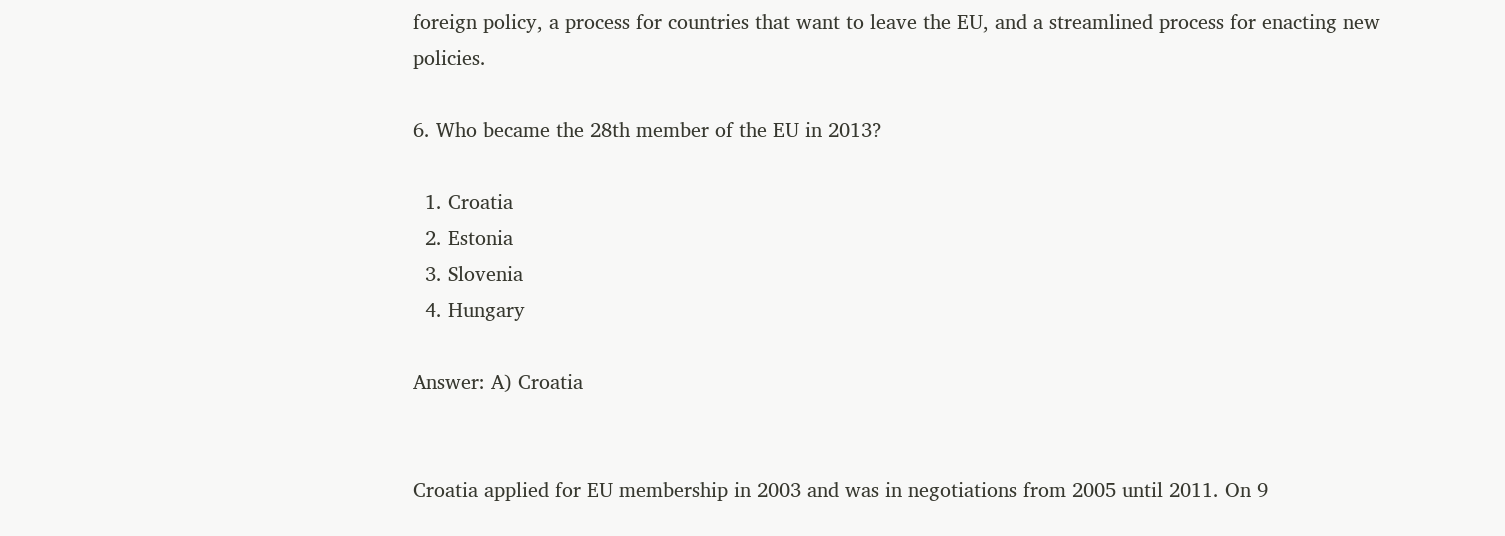foreign policy, a process for countries that want to leave the EU, and a streamlined process for enacting new policies.

6. Who became the 28th member of the EU in 2013?

  1. Croatia
  2. Estonia
  3. Slovenia
  4. Hungary

Answer: A) Croatia


Croatia applied for EU membership in 2003 and was in negotiations from 2005 until 2011. On 9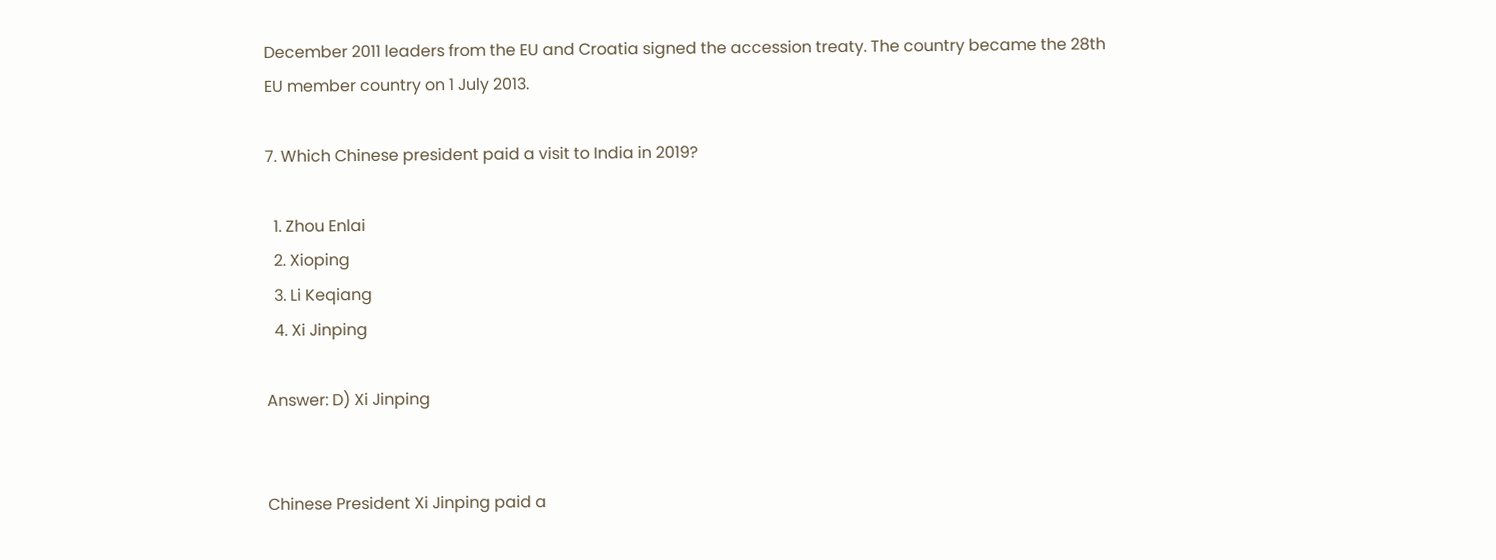December 2011 leaders from the EU and Croatia signed the accession treaty. The country became the 28th EU member country on 1 July 2013.

7. Which Chinese president paid a visit to India in 2019?

  1. Zhou Enlai
  2. Xioping
  3. Li Keqiang
  4. Xi Jinping

Answer: D) Xi Jinping


Chinese President Xi Jinping paid a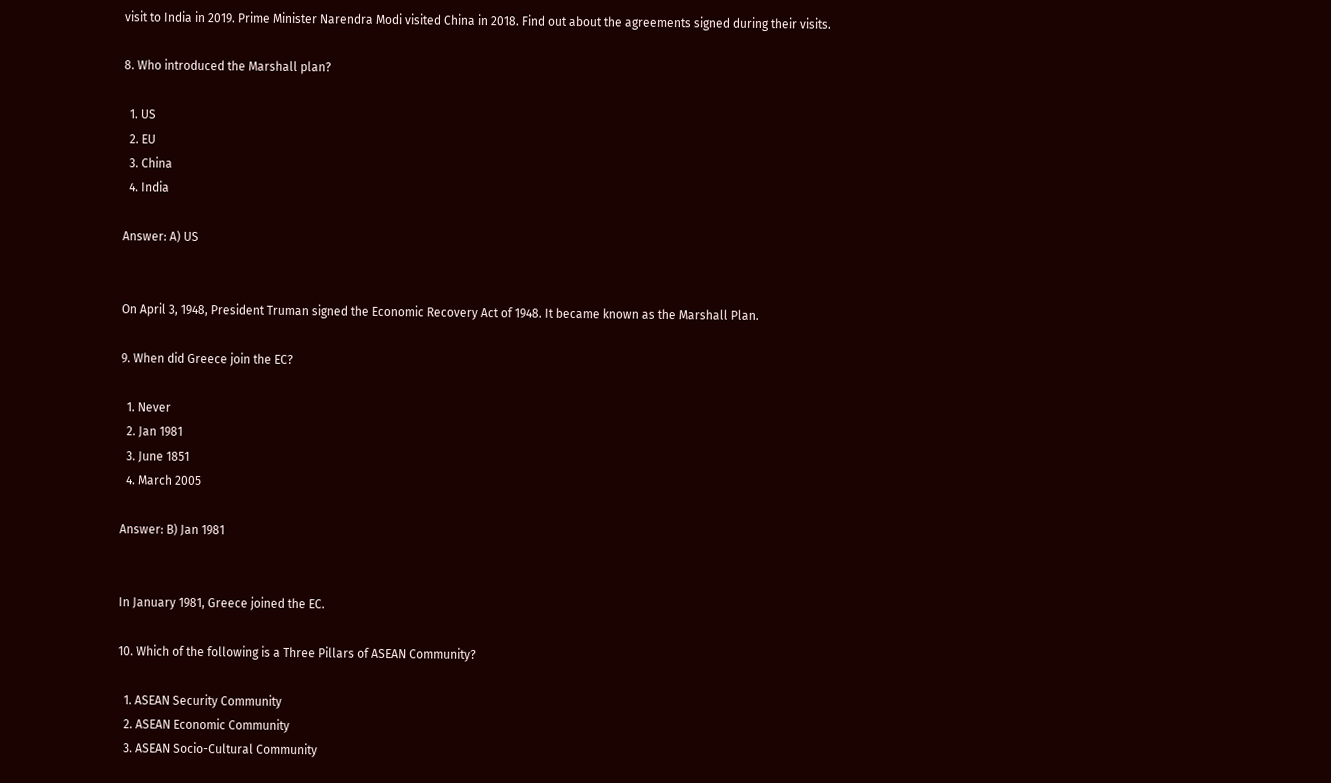visit to India in 2019. Prime Minister Narendra Modi visited China in 2018. Find out about the agreements signed during their visits.

8. Who introduced the Marshall plan?

  1. US
  2. EU
  3. China
  4. India

Answer: A) US


On April 3, 1948, President Truman signed the Economic Recovery Act of 1948. It became known as the Marshall Plan.

9. When did Greece join the EC?

  1. Never
  2. Jan 1981
  3. June 1851
  4. March 2005

Answer: B) Jan 1981


In January 1981, Greece joined the EC.

10. Which of the following is a Three Pillars of ASEAN Community?

  1. ASEAN Security Community
  2. ASEAN Economic Community
  3. ASEAN Socio-Cultural Community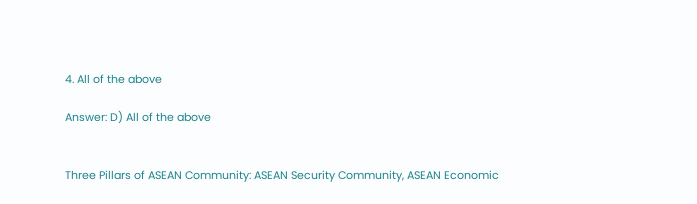4. All of the above

Answer: D) All of the above


Three Pillars of ASEAN Community: ASEAN Security Community, ASEAN Economic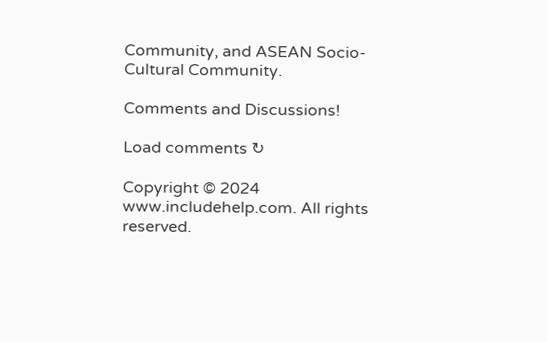Community, and ASEAN Socio-Cultural Community.

Comments and Discussions!

Load comments ↻

Copyright © 2024 www.includehelp.com. All rights reserved.